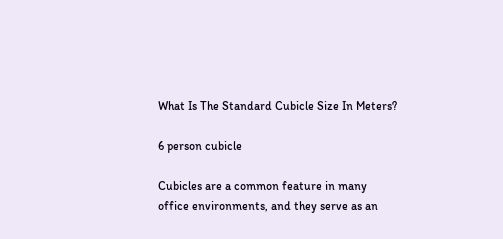What Is The Standard Cubicle Size In Meters?

6 person cubicle

Cubicles are a common feature in many office environments, and they serve as an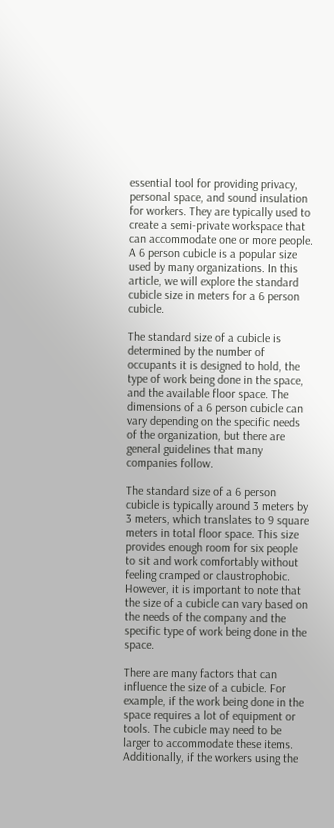essential tool for providing privacy, personal space, and sound insulation for workers. They are typically used to create a semi-private workspace that can accommodate one or more people. A 6 person cubicle is a popular size used by many organizations. In this article, we will explore the standard cubicle size in meters for a 6 person cubicle.

The standard size of a cubicle is determined by the number of occupants it is designed to hold, the type of work being done in the space, and the available floor space. The dimensions of a 6 person cubicle can vary depending on the specific needs of the organization, but there are general guidelines that many companies follow.

The standard size of a 6 person cubicle is typically around 3 meters by 3 meters, which translates to 9 square meters in total floor space. This size provides enough room for six people to sit and work comfortably without feeling cramped or claustrophobic. However, it is important to note that the size of a cubicle can vary based on the needs of the company and the specific type of work being done in the space.

There are many factors that can influence the size of a cubicle. For example, if the work being done in the space requires a lot of equipment or tools. The cubicle may need to be larger to accommodate these items. Additionally, if the workers using the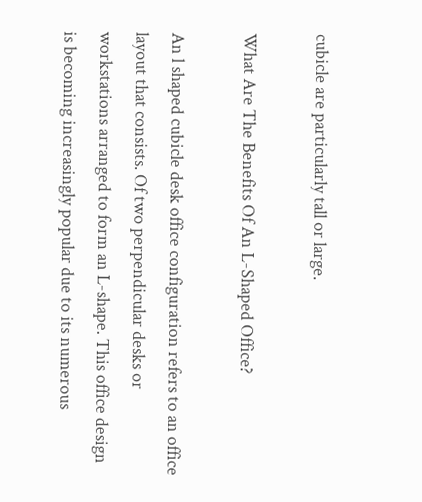cubicle are particularly tall or large.

What Are The Benefits Of An L-Shaped Office?

An l shaped cubicle desk office configuration refers to an office layout that consists. Of two perpendicular desks or workstations arranged to form an L-shape. This office design is becoming increasingly popular due to its numerous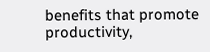benefits that promote productivity,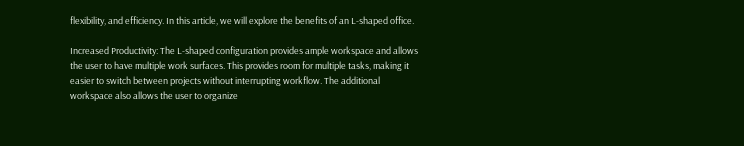flexibility, and efficiency. In this article, we will explore the benefits of an L-shaped office.

Increased Productivity: The L-shaped configuration provides ample workspace and allows the user to have multiple work surfaces. This provides room for multiple tasks, making it easier to switch between projects without interrupting workflow. The additional workspace also allows the user to organize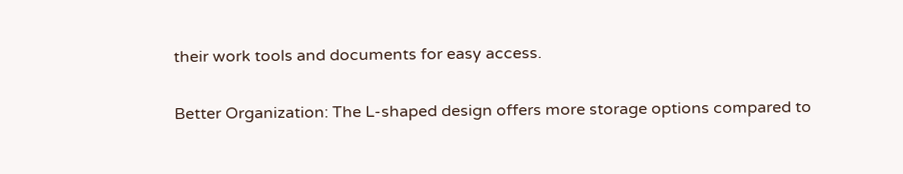their work tools and documents for easy access.

Better Organization: The L-shaped design offers more storage options compared to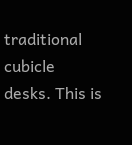traditional cubicle desks. This is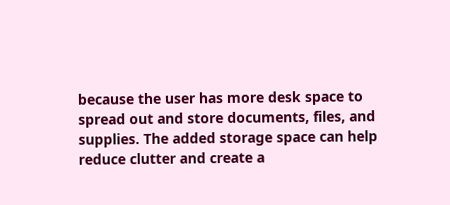because the user has more desk space to spread out and store documents, files, and supplies. The added storage space can help reduce clutter and create a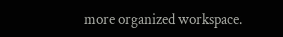more organized workspace.